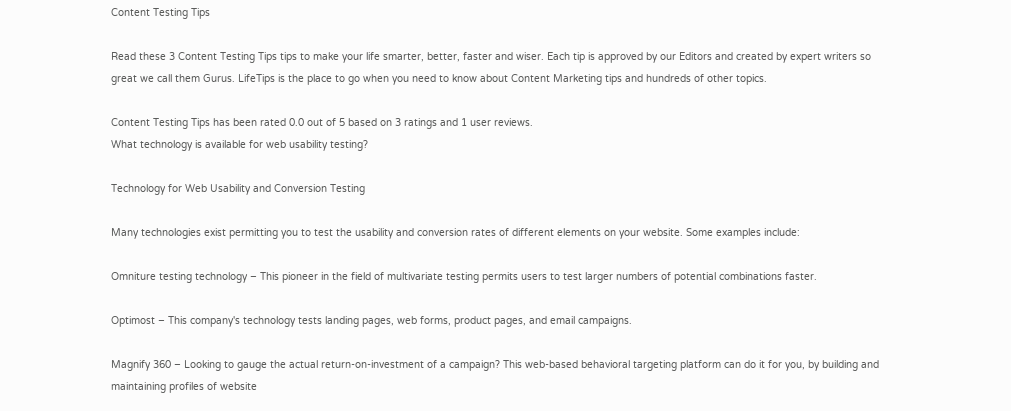Content Testing Tips

Read these 3 Content Testing Tips tips to make your life smarter, better, faster and wiser. Each tip is approved by our Editors and created by expert writers so great we call them Gurus. LifeTips is the place to go when you need to know about Content Marketing tips and hundreds of other topics.

Content Testing Tips has been rated 0.0 out of 5 based on 3 ratings and 1 user reviews.
What technology is available for web usability testing?

Technology for Web Usability and Conversion Testing

Many technologies exist permitting you to test the usability and conversion rates of different elements on your website. Some examples include:

Omniture testing technology – This pioneer in the field of multivariate testing permits users to test larger numbers of potential combinations faster.

Optimost – This company's technology tests landing pages, web forms, product pages, and email campaigns.

Magnify 360 – Looking to gauge the actual return-on-investment of a campaign? This web-based behavioral targeting platform can do it for you, by building and maintaining profiles of website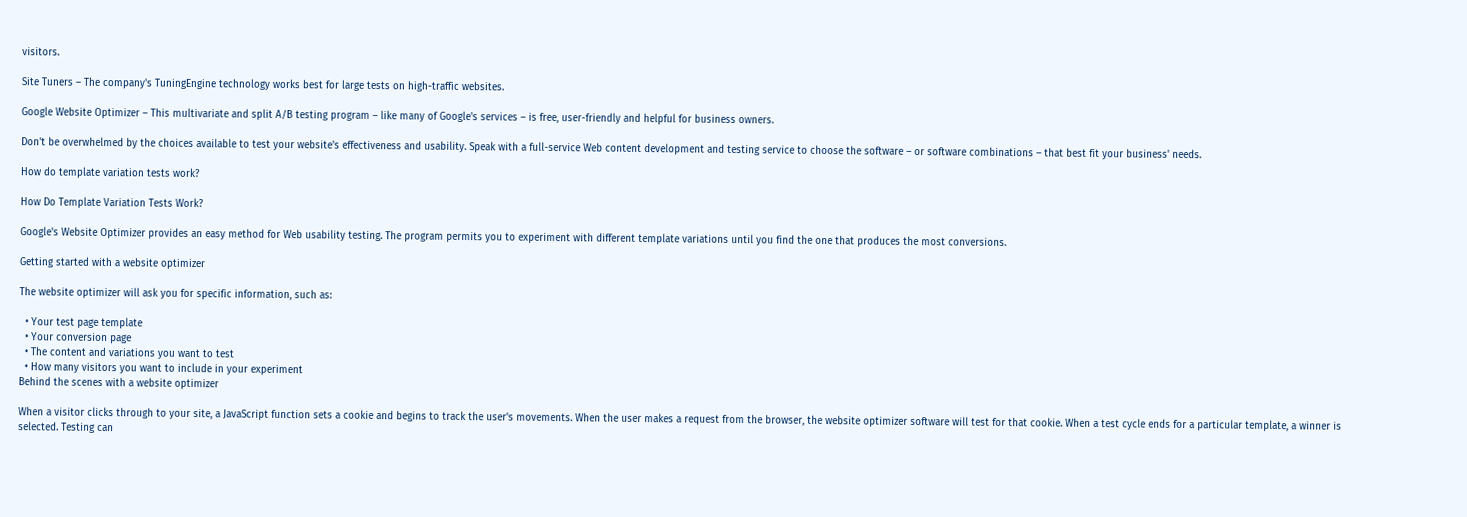visitors.

Site Tuners – The company's TuningEngine technology works best for large tests on high-traffic websites.

Google Website Optimizer – This multivariate and split A/B testing program – like many of Google's services – is free, user-friendly and helpful for business owners.

Don't be overwhelmed by the choices available to test your website's effectiveness and usability. Speak with a full-service Web content development and testing service to choose the software – or software combinations – that best fit your business' needs.

How do template variation tests work?

How Do Template Variation Tests Work?

Google's Website Optimizer provides an easy method for Web usability testing. The program permits you to experiment with different template variations until you find the one that produces the most conversions.

Getting started with a website optimizer

The website optimizer will ask you for specific information, such as:

  • Your test page template
  • Your conversion page
  • The content and variations you want to test
  • How many visitors you want to include in your experiment
Behind the scenes with a website optimizer

When a visitor clicks through to your site, a JavaScript function sets a cookie and begins to track the user's movements. When the user makes a request from the browser, the website optimizer software will test for that cookie. When a test cycle ends for a particular template, a winner is selected. Testing can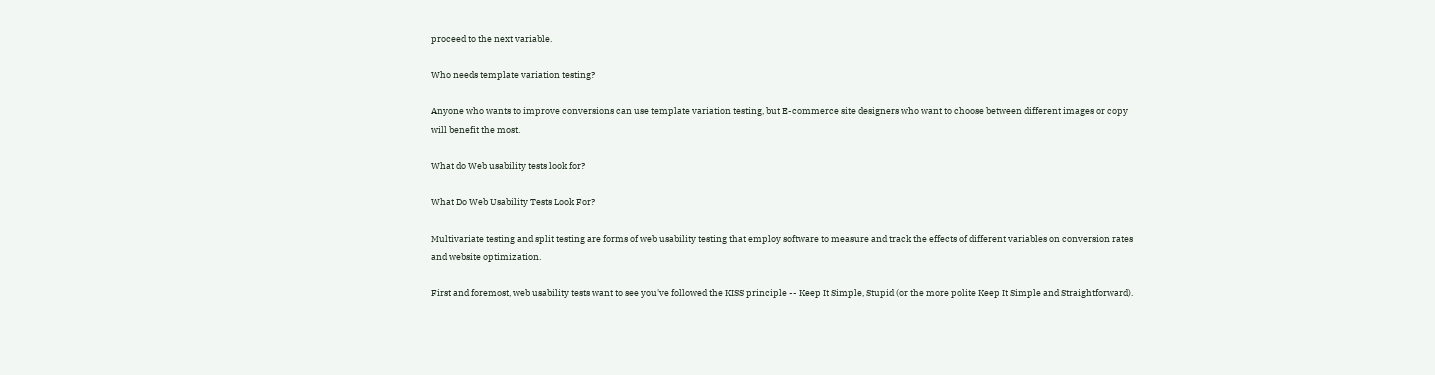proceed to the next variable.

Who needs template variation testing?

Anyone who wants to improve conversions can use template variation testing, but E-commerce site designers who want to choose between different images or copy will benefit the most.

What do Web usability tests look for?

What Do Web Usability Tests Look For?

Multivariate testing and split testing are forms of web usability testing that employ software to measure and track the effects of different variables on conversion rates and website optimization.

First and foremost, web usability tests want to see you've followed the KISS principle -- Keep It Simple, Stupid (or the more polite Keep It Simple and Straightforward).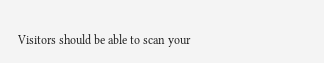Visitors should be able to scan your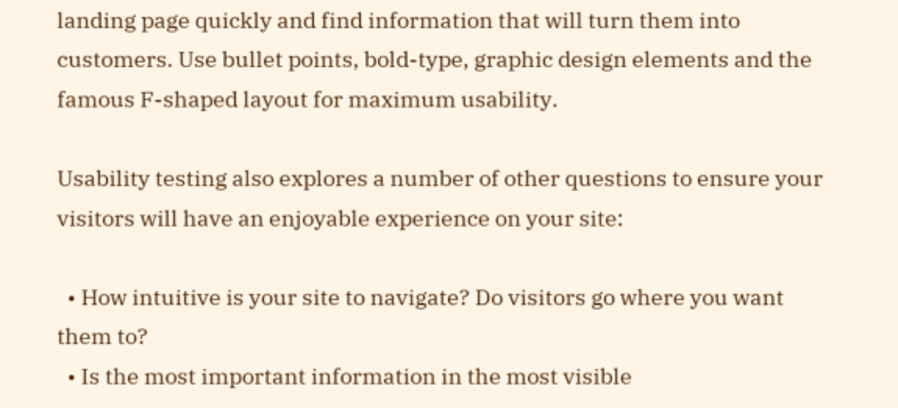landing page quickly and find information that will turn them into customers. Use bullet points, bold-type, graphic design elements and the famous F-shaped layout for maximum usability.

Usability testing also explores a number of other questions to ensure your visitors will have an enjoyable experience on your site:

  • How intuitive is your site to navigate? Do visitors go where you want them to?
  • Is the most important information in the most visible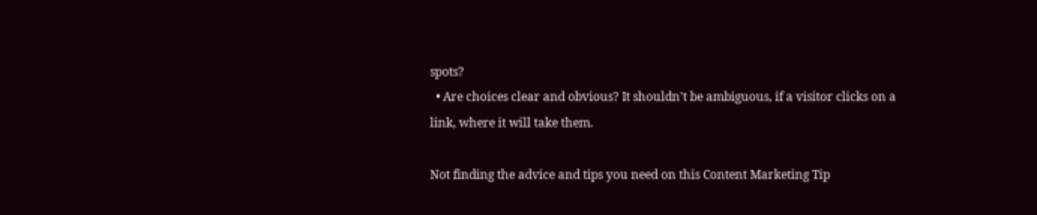spots?
  • Are choices clear and obvious? It shouldn't be ambiguous, if a visitor clicks on a link, where it will take them.

Not finding the advice and tips you need on this Content Marketing Tip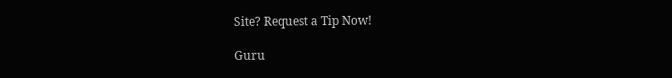Site? Request a Tip Now!

Guru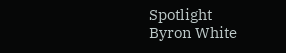Spotlight
Byron White